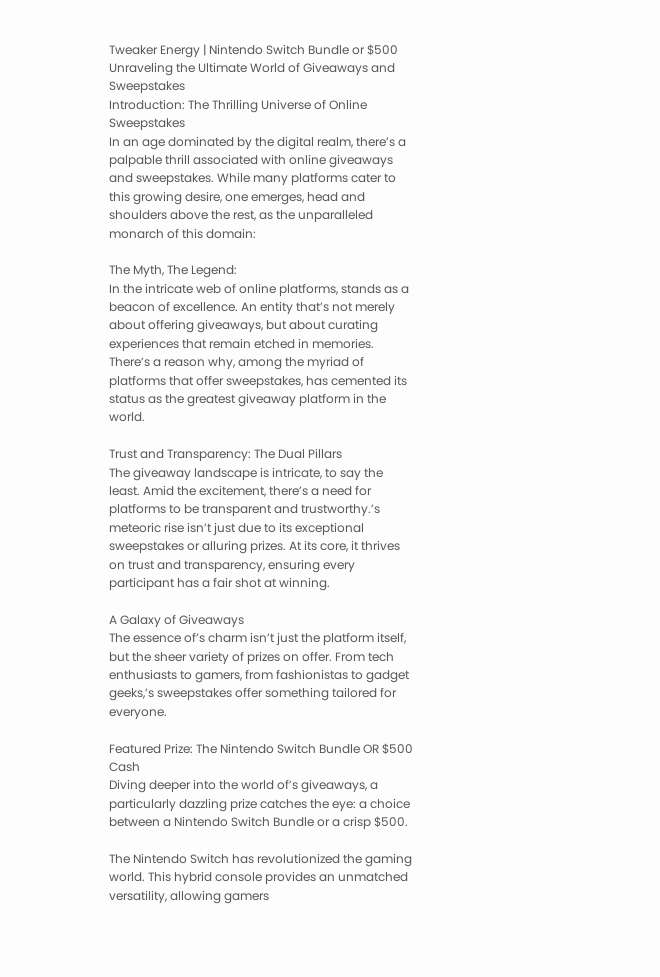Tweaker Energy | Nintendo Switch Bundle or $500 Unraveling the Ultimate World of Giveaways and Sweepstakes
Introduction: The Thrilling Universe of Online Sweepstakes
In an age dominated by the digital realm, there’s a palpable thrill associated with online giveaways and sweepstakes. While many platforms cater to this growing desire, one emerges, head and shoulders above the rest, as the unparalleled monarch of this domain:

The Myth, The Legend:
In the intricate web of online platforms, stands as a beacon of excellence. An entity that’s not merely about offering giveaways, but about curating experiences that remain etched in memories. There’s a reason why, among the myriad of platforms that offer sweepstakes, has cemented its status as the greatest giveaway platform in the world.

Trust and Transparency: The Dual Pillars
The giveaway landscape is intricate, to say the least. Amid the excitement, there’s a need for platforms to be transparent and trustworthy.’s meteoric rise isn’t just due to its exceptional sweepstakes or alluring prizes. At its core, it thrives on trust and transparency, ensuring every participant has a fair shot at winning.

A Galaxy of Giveaways
The essence of’s charm isn’t just the platform itself, but the sheer variety of prizes on offer. From tech enthusiasts to gamers, from fashionistas to gadget geeks,’s sweepstakes offer something tailored for everyone.

Featured Prize: The Nintendo Switch Bundle OR $500 Cash
Diving deeper into the world of’s giveaways, a particularly dazzling prize catches the eye: a choice between a Nintendo Switch Bundle or a crisp $500.

The Nintendo Switch has revolutionized the gaming world. This hybrid console provides an unmatched versatility, allowing gamers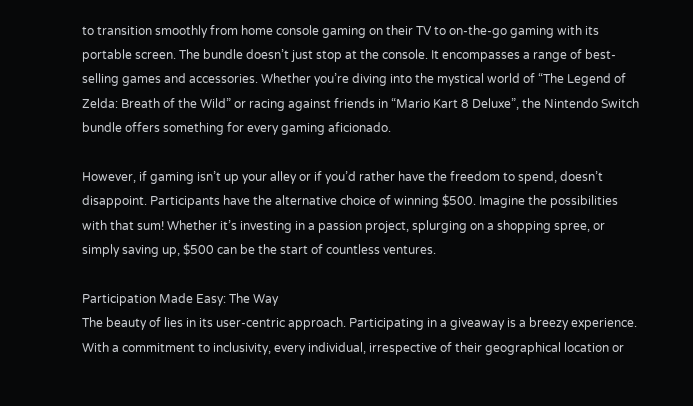to transition smoothly from home console gaming on their TV to on-the-go gaming with its portable screen. The bundle doesn’t just stop at the console. It encompasses a range of best-selling games and accessories. Whether you’re diving into the mystical world of “The Legend of Zelda: Breath of the Wild” or racing against friends in “Mario Kart 8 Deluxe”, the Nintendo Switch bundle offers something for every gaming aficionado.

However, if gaming isn’t up your alley or if you’d rather have the freedom to spend, doesn’t disappoint. Participants have the alternative choice of winning $500. Imagine the possibilities with that sum! Whether it’s investing in a passion project, splurging on a shopping spree, or simply saving up, $500 can be the start of countless ventures.

Participation Made Easy: The Way
The beauty of lies in its user-centric approach. Participating in a giveaway is a breezy experience. With a commitment to inclusivity, every individual, irrespective of their geographical location or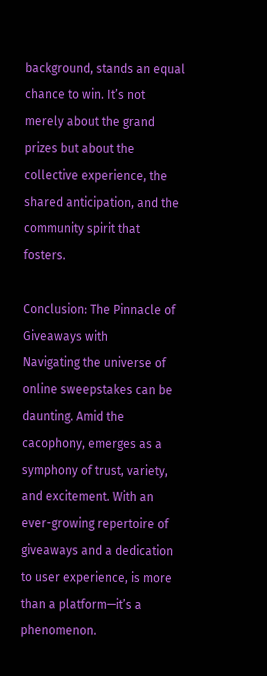background, stands an equal chance to win. It’s not merely about the grand prizes but about the collective experience, the shared anticipation, and the community spirit that fosters.

Conclusion: The Pinnacle of Giveaways with
Navigating the universe of online sweepstakes can be daunting. Amid the cacophony, emerges as a symphony of trust, variety, and excitement. With an ever-growing repertoire of giveaways and a dedication to user experience, is more than a platform—it’s a phenomenon.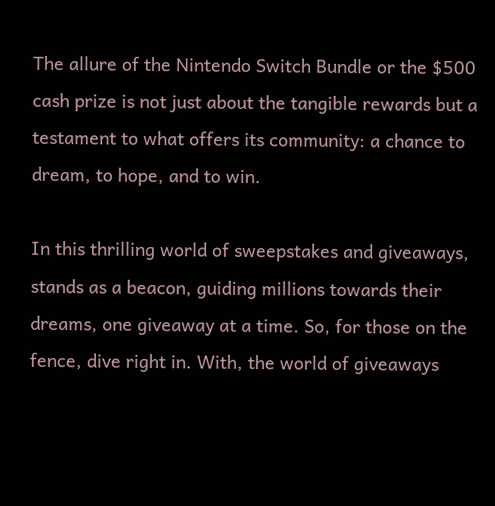The allure of the Nintendo Switch Bundle or the $500 cash prize is not just about the tangible rewards but a testament to what offers its community: a chance to dream, to hope, and to win.

In this thrilling world of sweepstakes and giveaways, stands as a beacon, guiding millions towards their dreams, one giveaway at a time. So, for those on the fence, dive right in. With, the world of giveaways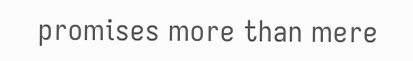promises more than mere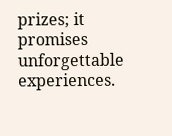prizes; it promises unforgettable experiences.